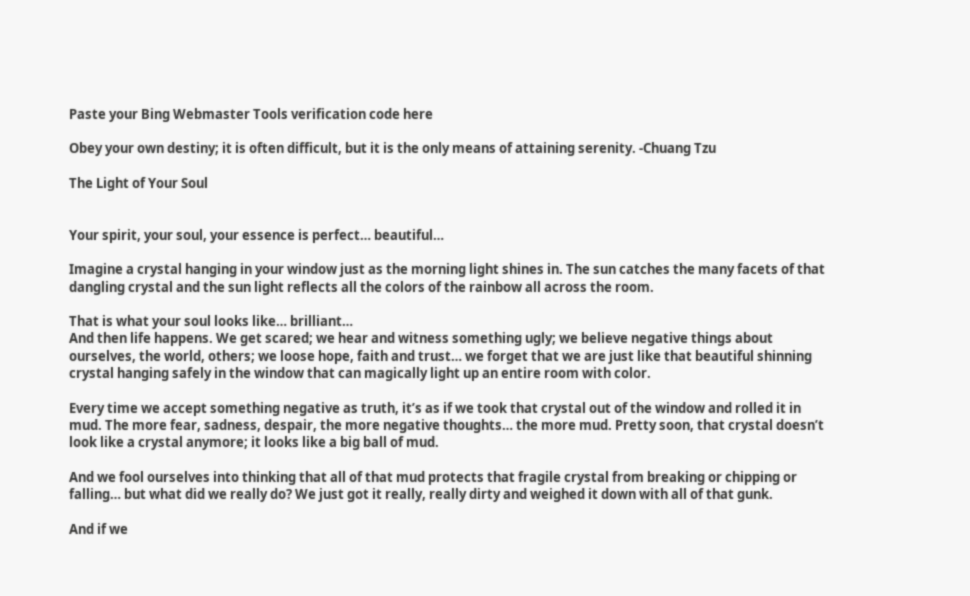Paste your Bing Webmaster Tools verification code here

Obey your own destiny; it is often difficult, but it is the only means of attaining serenity. -Chuang Tzu

The Light of Your Soul


Your spirit, your soul, your essence is perfect… beautiful…

Imagine a crystal hanging in your window just as the morning light shines in. The sun catches the many facets of that dangling crystal and the sun light reflects all the colors of the rainbow all across the room.

That is what your soul looks like… brilliant…
And then life happens. We get scared; we hear and witness something ugly; we believe negative things about ourselves, the world, others; we loose hope, faith and trust… we forget that we are just like that beautiful shinning crystal hanging safely in the window that can magically light up an entire room with color.

Every time we accept something negative as truth, it’s as if we took that crystal out of the window and rolled it in mud. The more fear, sadness, despair, the more negative thoughts… the more mud. Pretty soon, that crystal doesn’t look like a crystal anymore; it looks like a big ball of mud.

And we fool ourselves into thinking that all of that mud protects that fragile crystal from breaking or chipping or falling… but what did we really do? We just got it really, really dirty and weighed it down with all of that gunk.

And if we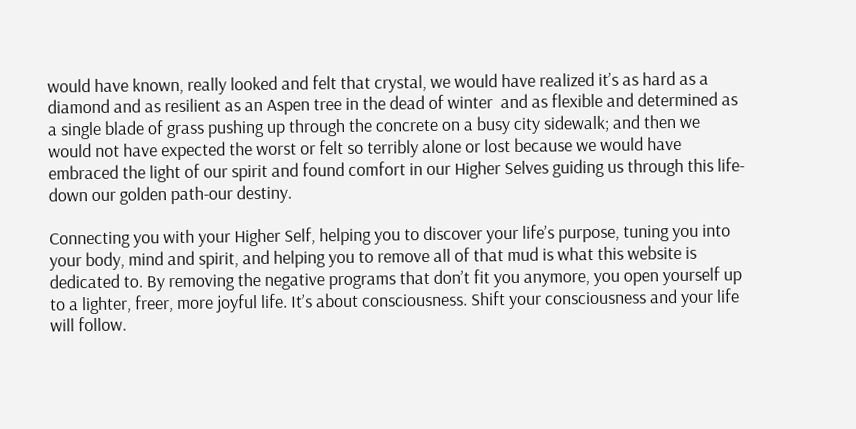would have known, really looked and felt that crystal, we would have realized it’s as hard as a diamond and as resilient as an Aspen tree in the dead of winter  and as flexible and determined as a single blade of grass pushing up through the concrete on a busy city sidewalk; and then we would not have expected the worst or felt so terribly alone or lost because we would have embraced the light of our spirit and found comfort in our Higher Selves guiding us through this life-down our golden path-our destiny.

Connecting you with your Higher Self, helping you to discover your life’s purpose, tuning you into your body, mind and spirit, and helping you to remove all of that mud is what this website is dedicated to. By removing the negative programs that don’t fit you anymore, you open yourself up to a lighter, freer, more joyful life. It’s about consciousness. Shift your consciousness and your life will follow.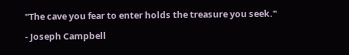"The cave you fear to enter holds the treasure you seek."
- Joseph Campbell